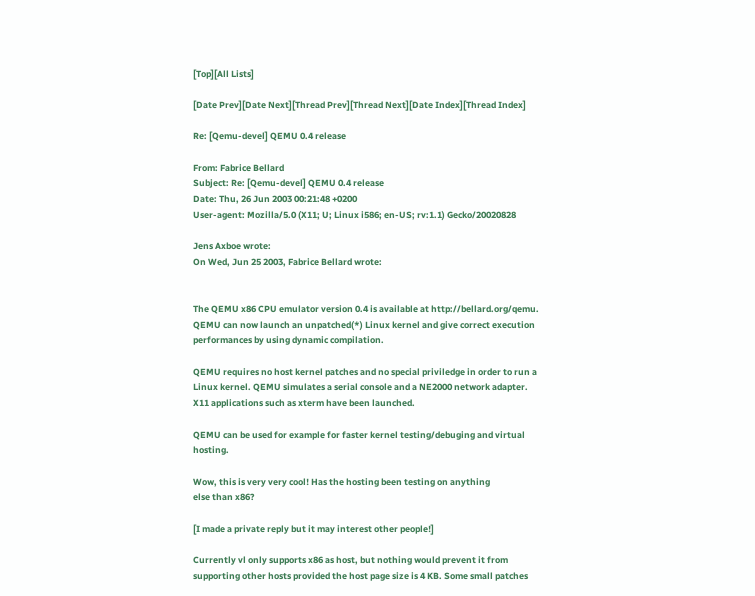[Top][All Lists]

[Date Prev][Date Next][Thread Prev][Thread Next][Date Index][Thread Index]

Re: [Qemu-devel] QEMU 0.4 release

From: Fabrice Bellard
Subject: Re: [Qemu-devel] QEMU 0.4 release
Date: Thu, 26 Jun 2003 00:21:48 +0200
User-agent: Mozilla/5.0 (X11; U; Linux i586; en-US; rv:1.1) Gecko/20020828

Jens Axboe wrote:
On Wed, Jun 25 2003, Fabrice Bellard wrote:


The QEMU x86 CPU emulator version 0.4 is available at http://bellard.org/qemu. QEMU can now launch an unpatched(*) Linux kernel and give correct execution performances by using dynamic compilation.

QEMU requires no host kernel patches and no special priviledge in order to run a Linux kernel. QEMU simulates a serial console and a NE2000 network adapter. X11 applications such as xterm have been launched.

QEMU can be used for example for faster kernel testing/debuging and virtual hosting.

Wow, this is very very cool! Has the hosting been testing on anything
else than x86?

[I made a private reply but it may interest other people!]

Currently vl only supports x86 as host, but nothing would prevent it from supporting other hosts provided the host page size is 4 KB. Some small patches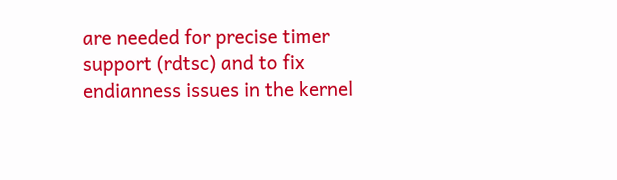are needed for precise timer support (rdtsc) and to fix endianness issues in the kernel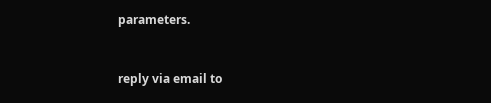parameters.


reply via email to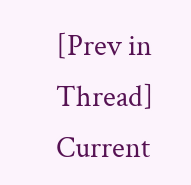[Prev in Thread] Current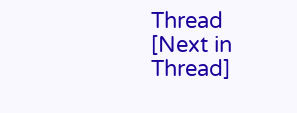Thread [Next in Thread]